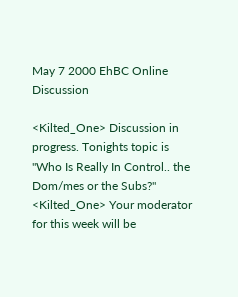May 7 2000 EhBC Online Discussion

<Kilted_One> Discussion in progress. Tonights topic is "Who Is Really In Control.. the Dom/mes or the Subs?"
<Kilted_One> Your moderator for this week will be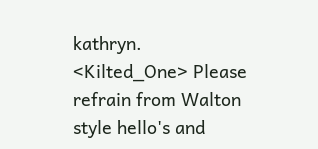kathryn.
<Kilted_One> Please refrain from Walton style hello's and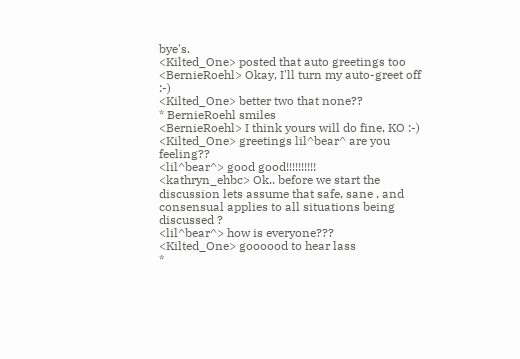bye's.
<Kilted_One> posted that auto greetings too
<BernieRoehl> Okay, I'll turn my auto-greet off :-)
<Kilted_One> better two that none??
* BernieRoehl smiles
<BernieRoehl> I think yours will do fine, KO :-)
<Kilted_One> greetings lil^bear^ are you feeling??
<lil^bear^> good good!!!!!!!!!!
<kathryn_ehbc> Ok.. before we start the discussion lets assume that safe, sane , and consensual applies to all situations being discussed ?
<lil^bear^> how is everyone???
<Kilted_One> goooood to hear lass
*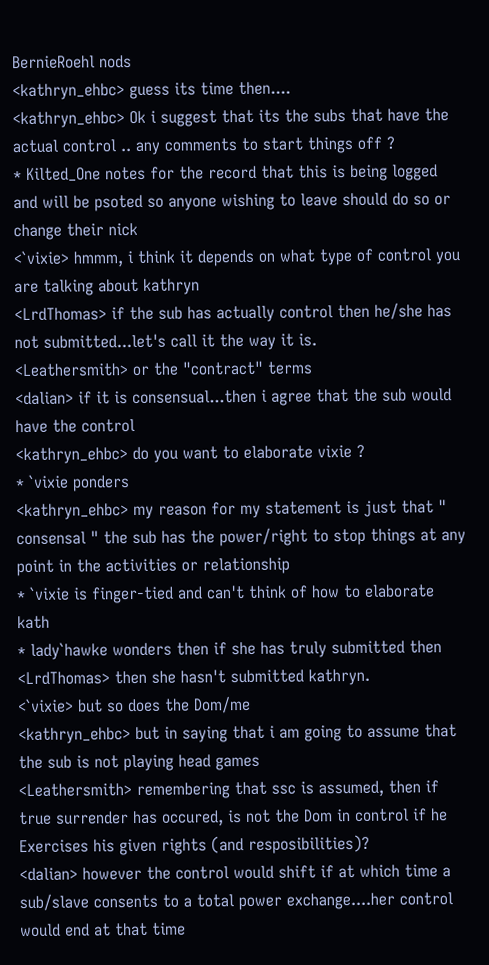BernieRoehl nods
<kathryn_ehbc> guess its time then....
<kathryn_ehbc> Ok i suggest that its the subs that have the actual control .. any comments to start things off ?
* Kilted_One notes for the record that this is being logged and will be psoted so anyone wishing to leave should do so or change their nick
<`vixie> hmmm, i think it depends on what type of control you are talking about kathryn
<LrdThomas> if the sub has actually control then he/she has not submitted...let's call it the way it is.
<Leathersmith> or the "contract" terms
<dalian> if it is consensual...then i agree that the sub would have the control
<kathryn_ehbc> do you want to elaborate vixie ?
* `vixie ponders
<kathryn_ehbc> my reason for my statement is just that " consensal " the sub has the power/right to stop things at any point in the activities or relationship
* `vixie is finger-tied and can't think of how to elaborate kath
* lady`hawke wonders then if she has truly submitted then
<LrdThomas> then she hasn't submitted kathryn.
<`vixie> but so does the Dom/me
<kathryn_ehbc> but in saying that i am going to assume that the sub is not playing head games
<Leathersmith> remembering that ssc is assumed, then if true surrender has occured, is not the Dom in control if he Exercises his given rights (and resposibilities)?
<dalian> however the control would shift if at which time a sub/slave consents to a total power exchange....her control would end at that time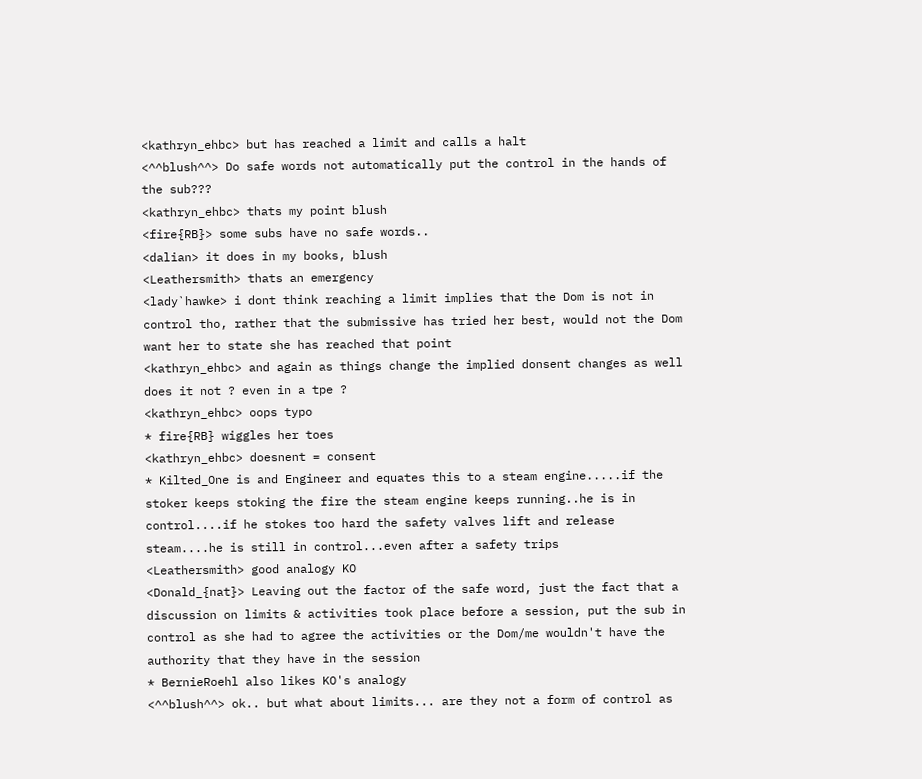<kathryn_ehbc> but has reached a limit and calls a halt
<^^blush^^> Do safe words not automatically put the control in the hands of the sub???
<kathryn_ehbc> thats my point blush
<fire{RB}> some subs have no safe words..
<dalian> it does in my books, blush
<Leathersmith> thats an emergency
<lady`hawke> i dont think reaching a limit implies that the Dom is not in control tho, rather that the submissive has tried her best, would not the Dom want her to state she has reached that point
<kathryn_ehbc> and again as things change the implied donsent changes as well does it not ? even in a tpe ?
<kathryn_ehbc> oops typo
* fire{RB} wiggles her toes
<kathryn_ehbc> doesnent = consent
* Kilted_One is and Engineer and equates this to a steam engine.....if the stoker keeps stoking the fire the steam engine keeps running..he is in control....if he stokes too hard the safety valves lift and release steam....he is still in control...even after a safety trips
<Leathersmith> good analogy KO
<Donald_{nat}> Leaving out the factor of the safe word, just the fact that a discussion on limits & activities took place before a session, put the sub in control as she had to agree the activities or the Dom/me wouldn't have the authority that they have in the session
* BernieRoehl also likes KO's analogy
<^^blush^^> ok.. but what about limits... are they not a form of control as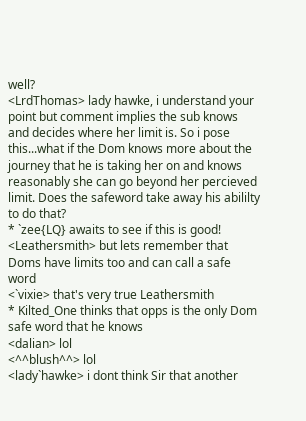well?
<LrdThomas> lady hawke, i understand your point but comment implies the sub knows and decides where her limit is. So i pose this...what if the Dom knows more about the journey that he is taking her on and knows reasonably she can go beyond her percieved limit. Does the safeword take away his abililty to do that?
* `zee{LQ} awaits to see if this is good!
<Leathersmith> but lets remember that Doms have limits too and can call a safe word
<`vixie> that's very true Leathersmith
* Kilted_One thinks that opps is the only Dom safe word that he knows
<dalian> lol
<^^blush^^> lol
<lady`hawke> i dont think Sir that another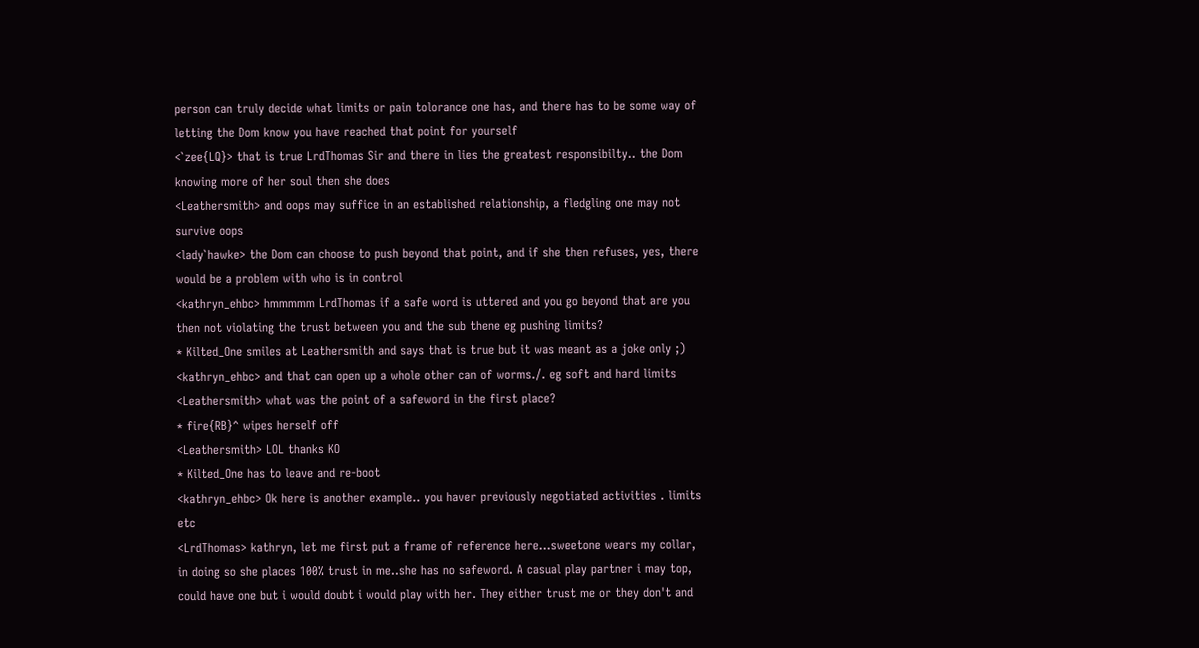person can truly decide what limits or pain tolorance one has, and there has to be some way of letting the Dom know you have reached that point for yourself
<`zee{LQ}> that is true LrdThomas Sir and there in lies the greatest responsibilty.. the Dom knowing more of her soul then she does
<Leathersmith> and oops may suffice in an established relationship, a fledgling one may not survive oops
<lady`hawke> the Dom can choose to push beyond that point, and if she then refuses, yes, there would be a problem with who is in control
<kathryn_ehbc> hmmmmm LrdThomas if a safe word is uttered and you go beyond that are you then not violating the trust between you and the sub thene eg pushing limits?
* Kilted_One smiles at Leathersmith and says that is true but it was meant as a joke only ;)
<kathryn_ehbc> and that can open up a whole other can of worms./. eg soft and hard limits
<Leathersmith> what was the point of a safeword in the first place?
* fire{RB}^ wipes herself off
<Leathersmith> LOL thanks KO
* Kilted_One has to leave and re-boot
<kathryn_ehbc> Ok here is another example.. you haver previously negotiated activities . limits etc
<LrdThomas> kathryn, let me first put a frame of reference here...sweetone wears my collar, in doing so she places 100% trust in me..she has no safeword. A casual play partner i may top, could have one but i would doubt i would play with her. They either trust me or they don't and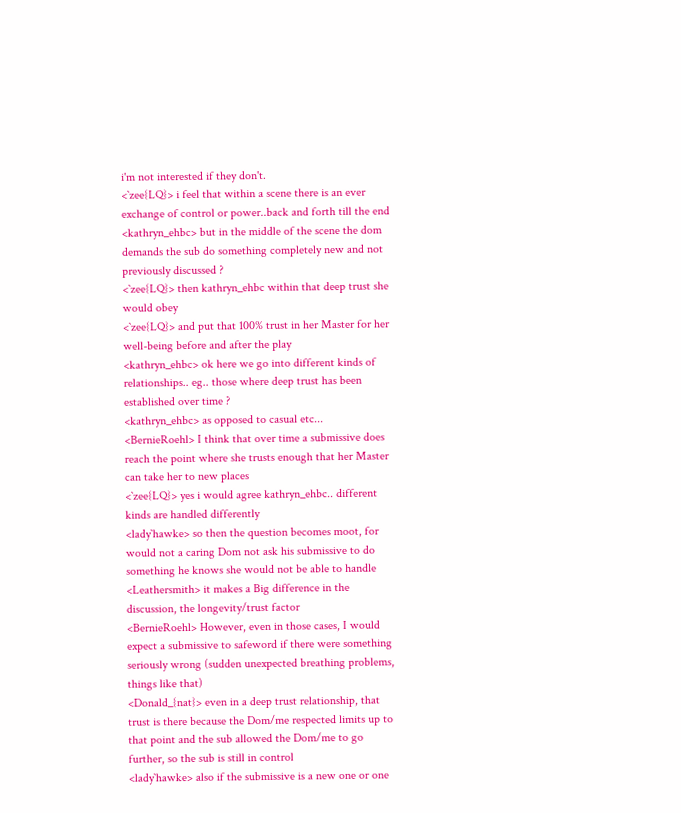i'm not interested if they don't.
<`zee{LQ}> i feel that within a scene there is an ever exchange of control or power..back and forth till the end
<kathryn_ehbc> but in the middle of the scene the dom demands the sub do something completely new and not previously discussed ?
<`zee{LQ}> then kathryn_ehbc within that deep trust she would obey
<`zee{LQ}> and put that 100% trust in her Master for her well-being before and after the play
<kathryn_ehbc> ok here we go into different kinds of relationships.. eg.. those where deep trust has been established over time ?
<kathryn_ehbc> as opposed to casual etc...
<BernieRoehl> I think that over time a submissive does reach the point where she trusts enough that her Master can take her to new places
<`zee{LQ}> yes i would agree kathryn_ehbc.. different kinds are handled differently
<lady`hawke> so then the question becomes moot, for would not a caring Dom not ask his submissive to do something he knows she would not be able to handle
<Leathersmith> it makes a Big difference in the discussion, the longevity/trust factor
<BernieRoehl> However, even in those cases, I would expect a submissive to safeword if there were something seriously wrong (sudden unexpected breathing problems, things like that)
<Donald_{nat}> even in a deep trust relationship, that trust is there because the Dom/me respected limits up to that point and the sub allowed the Dom/me to go further, so the sub is still in control
<lady`hawke> also if the submissive is a new one or one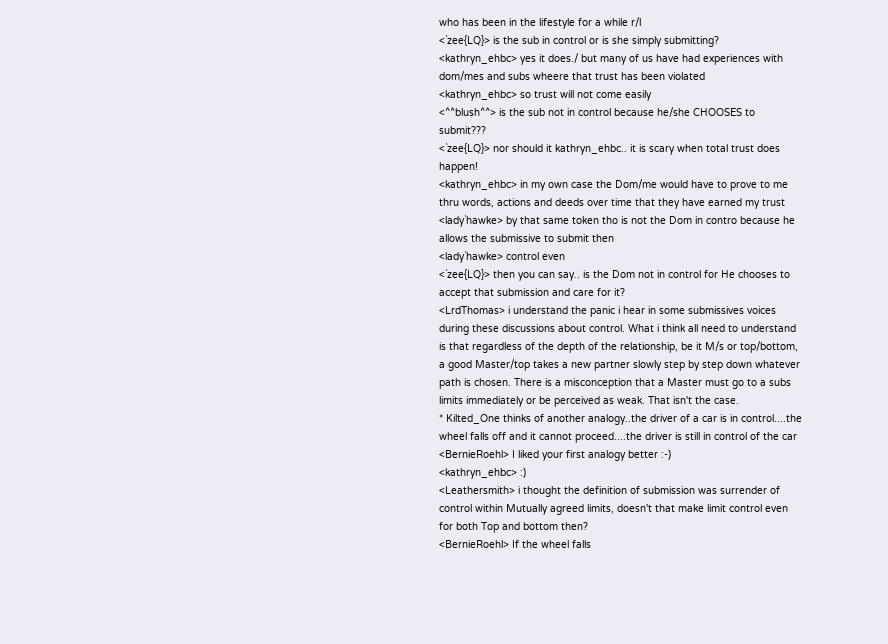who has been in the lifestyle for a while r/l
<`zee{LQ}> is the sub in control or is she simply submitting?
<kathryn_ehbc> yes it does./ but many of us have had experiences with dom/mes and subs wheere that trust has been violated
<kathryn_ehbc> so trust will not come easily
<^^blush^^> is the sub not in control because he/she CHOOSES to submit???
<`zee{LQ}> nor should it kathryn_ehbc.. it is scary when total trust does happen!
<kathryn_ehbc> in my own case the Dom/me would have to prove to me thru words, actions and deeds over time that they have earned my trust
<lady`hawke> by that same token tho is not the Dom in contro because he allows the submissive to submit then
<lady`hawke> control even
<`zee{LQ}> then you can say.. is the Dom not in control for He chooses to accept that submission and care for it?
<LrdThomas> i understand the panic i hear in some submissives voices during these discussions about control. What i think all need to understand is that regardless of the depth of the relationship, be it M/s or top/bottom, a good Master/top takes a new partner slowly step by step down whatever path is chosen. There is a misconception that a Master must go to a subs limits immediately or be perceived as weak. That isn't the case.
* Kilted_One thinks of another analogy..the driver of a car is in control....the wheel falls off and it cannot proceed....the driver is still in control of the car
<BernieRoehl> I liked your first analogy better :-)
<kathryn_ehbc> :)
<Leathersmith> i thought the definition of submission was surrender of control within Mutually agreed limits, doesn't that make limit control even for both Top and bottom then?
<BernieRoehl> If the wheel falls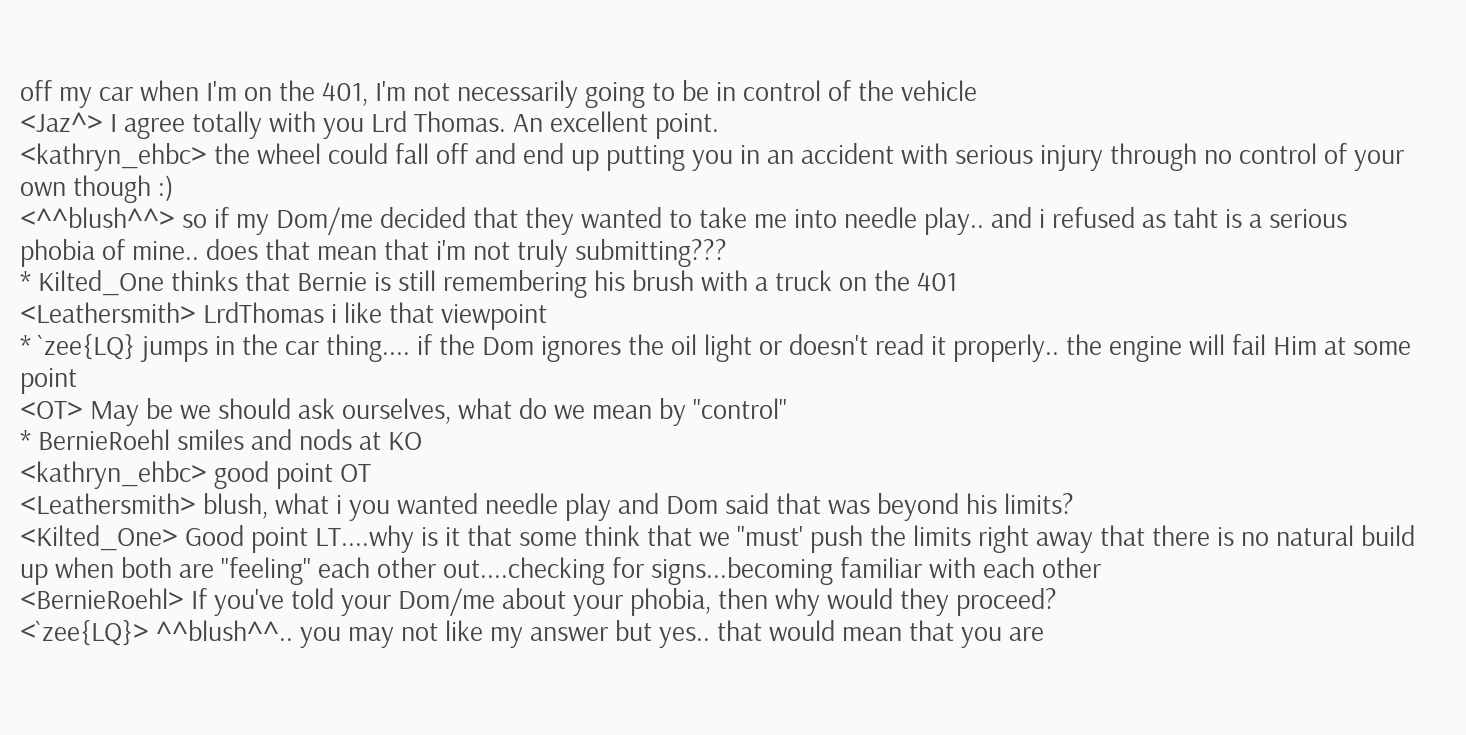off my car when I'm on the 401, I'm not necessarily going to be in control of the vehicle
<Jaz^> I agree totally with you Lrd Thomas. An excellent point.
<kathryn_ehbc> the wheel could fall off and end up putting you in an accident with serious injury through no control of your own though :)
<^^blush^^> so if my Dom/me decided that they wanted to take me into needle play.. and i refused as taht is a serious phobia of mine.. does that mean that i'm not truly submitting???
* Kilted_One thinks that Bernie is still remembering his brush with a truck on the 401
<Leathersmith> LrdThomas i like that viewpoint
* `zee{LQ} jumps in the car thing.... if the Dom ignores the oil light or doesn't read it properly.. the engine will fail Him at some point
<OT> May be we should ask ourselves, what do we mean by "control"
* BernieRoehl smiles and nods at KO
<kathryn_ehbc> good point OT
<Leathersmith> blush, what i you wanted needle play and Dom said that was beyond his limits?
<Kilted_One> Good point LT....why is it that some think that we "must' push the limits right away that there is no natural build up when both are "feeling" each other out....checking for signs...becoming familiar with each other
<BernieRoehl> If you've told your Dom/me about your phobia, then why would they proceed?
<`zee{LQ}> ^^blush^^.. you may not like my answer but yes.. that would mean that you are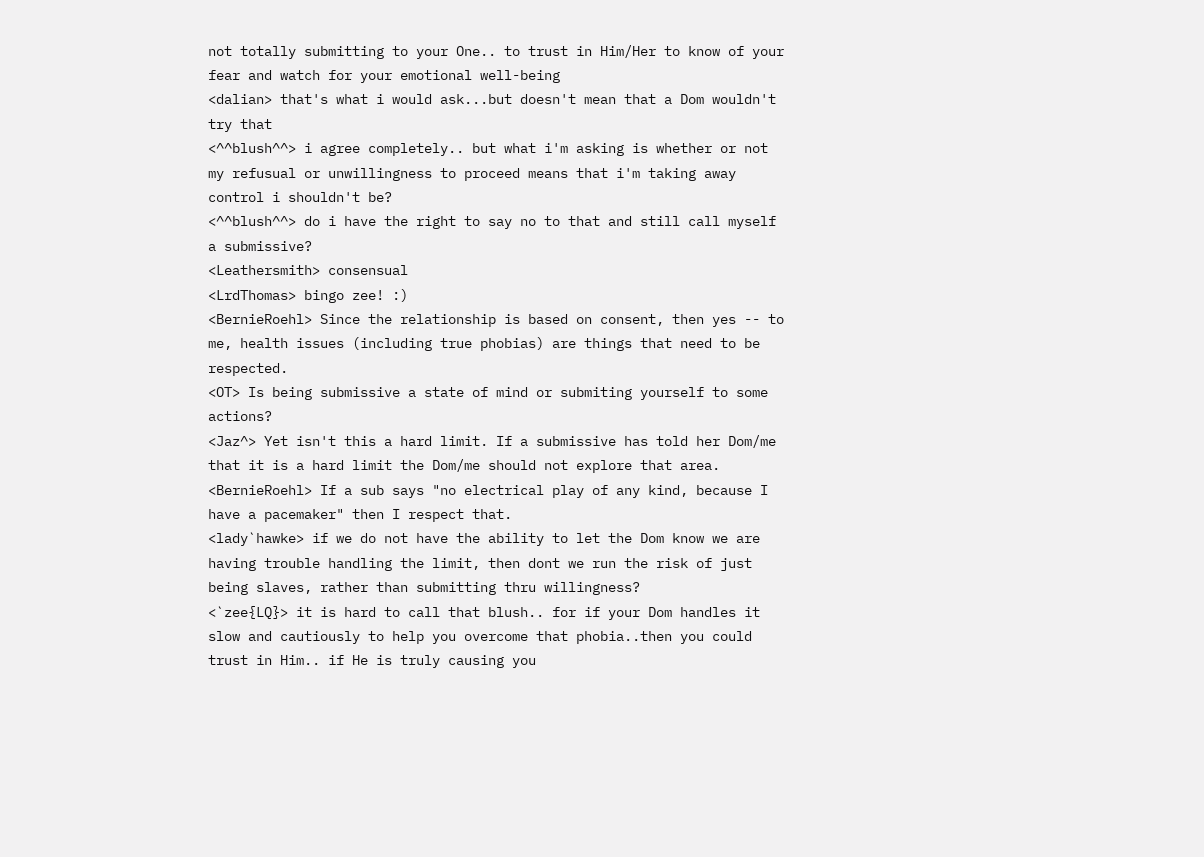not totally submitting to your One.. to trust in Him/Her to know of your fear and watch for your emotional well-being
<dalian> that's what i would ask...but doesn't mean that a Dom wouldn't try that
<^^blush^^> i agree completely.. but what i'm asking is whether or not my refusual or unwillingness to proceed means that i'm taking away control i shouldn't be?
<^^blush^^> do i have the right to say no to that and still call myself a submissive?
<Leathersmith> consensual
<LrdThomas> bingo zee! :)
<BernieRoehl> Since the relationship is based on consent, then yes -- to me, health issues (including true phobias) are things that need to be respected.
<OT> Is being submissive a state of mind or submiting yourself to some actions?
<Jaz^> Yet isn't this a hard limit. If a submissive has told her Dom/me that it is a hard limit the Dom/me should not explore that area.
<BernieRoehl> If a sub says "no electrical play of any kind, because I have a pacemaker" then I respect that.
<lady`hawke> if we do not have the ability to let the Dom know we are having trouble handling the limit, then dont we run the risk of just being slaves, rather than submitting thru willingness?
<`zee{LQ}> it is hard to call that blush.. for if your Dom handles it slow and cautiously to help you overcome that phobia..then you could trust in Him.. if He is truly causing you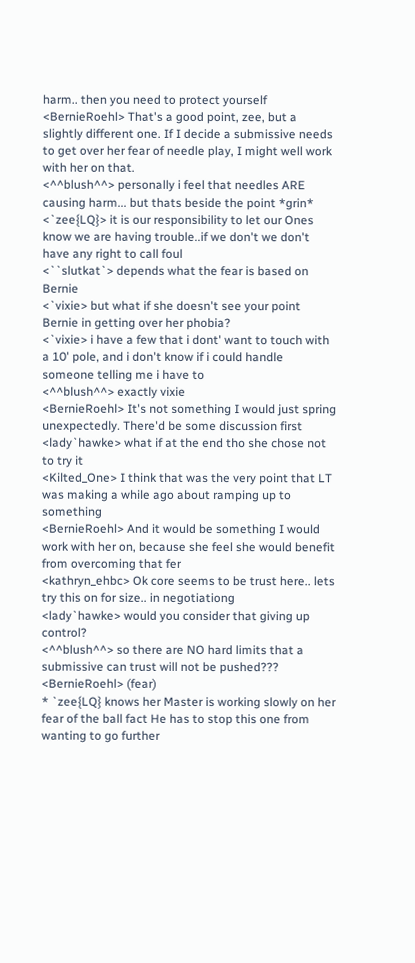harm.. then you need to protect yourself
<BernieRoehl> That's a good point, zee, but a slightly different one. If I decide a submissive needs to get over her fear of needle play, I might well work with her on that.
<^^blush^^> personally i feel that needles ARE causing harm... but thats beside the point *grin*
<`zee{LQ}> it is our responsibility to let our Ones know we are having trouble..if we don't we don't have any right to call foul
<``slutkat`> depends what the fear is based on Bernie
<`vixie> but what if she doesn't see your point Bernie in getting over her phobia?
<`vixie> i have a few that i dont' want to touch with a 10' pole, and i don't know if i could handle someone telling me i have to
<^^blush^^> exactly vixie
<BernieRoehl> It's not something I would just spring unexpectedly. There'd be some discussion first
<lady`hawke> what if at the end tho she chose not to try it
<Kilted_One> I think that was the very point that LT was making a while ago about ramping up to something
<BernieRoehl> And it would be something I would work with her on, because she feel she would benefit from overcoming that fer
<kathryn_ehbc> Ok core seems to be trust here.. lets try this on for size.. in negotiationg
<lady`hawke> would you consider that giving up control?
<^^blush^^> so there are NO hard limits that a submissive can trust will not be pushed???
<BernieRoehl> (fear)
* `zee{LQ} knows her Master is working slowly on her fear of the ball fact He has to stop this one from wanting to go further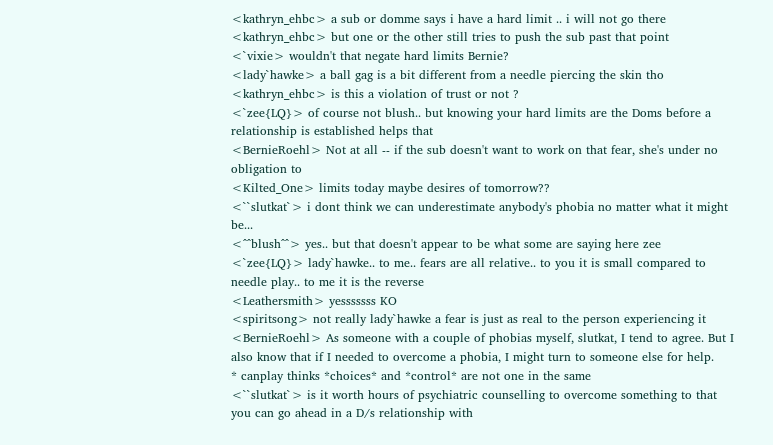<kathryn_ehbc> a sub or domme says i have a hard limit .. i will not go there
<kathryn_ehbc> but one or the other still tries to push the sub past that point
<`vixie> wouldn't that negate hard limits Bernie?
<lady`hawke> a ball gag is a bit different from a needle piercing the skin tho
<kathryn_ehbc> is this a violation of trust or not ?
<`zee{LQ}> of course not blush.. but knowing your hard limits are the Doms before a relationship is established helps that
<BernieRoehl> Not at all -- if the sub doesn't want to work on that fear, she's under no obligation to
<Kilted_One> limits today maybe desires of tomorrow??
<``slutkat`> i dont think we can underestimate anybody's phobia no matter what it might be...
<^^blush^^> yes.. but that doesn't appear to be what some are saying here zee
<`zee{LQ}> lady`hawke.. to me.. fears are all relative.. to you it is small compared to needle play.. to me it is the reverse
<Leathersmith> yesssssss KO
<spiritsong> not really lady`hawke a fear is just as real to the person experiencing it
<BernieRoehl> As someone with a couple of phobias myself, slutkat, I tend to agree. But I also know that if I needed to overcome a phobia, I might turn to someone else for help.
* canplay thinks *choices* and *control* are not one in the same
<``slutkat`> is it worth hours of psychiatric counselling to overcome something to that you can go ahead in a D/s relationship with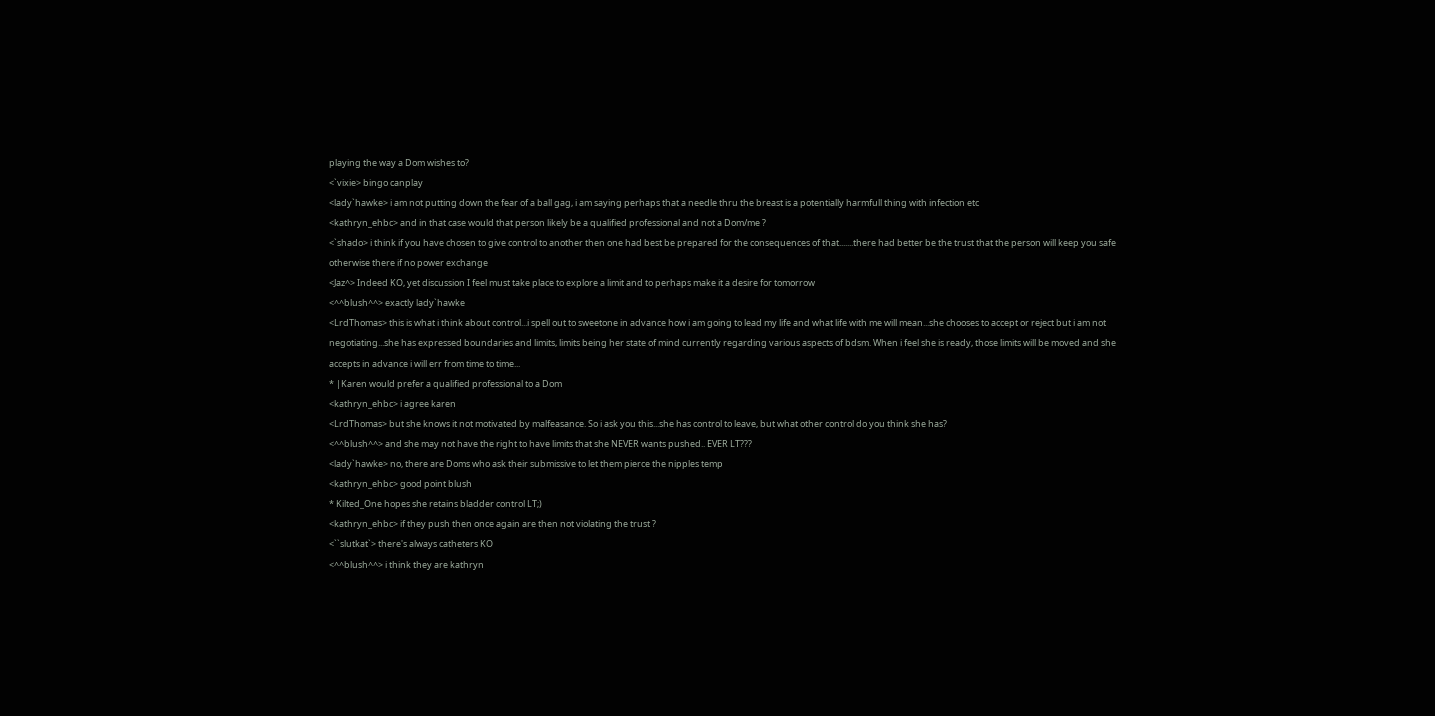playing the way a Dom wishes to?
<`vixie> bingo canplay
<lady`hawke> i am not putting down the fear of a ball gag, i am saying perhaps that a needle thru the breast is a potentially harmfull thing with infection etc
<kathryn_ehbc> and in that case would that person likely be a qualified professional and not a Dom/me ?
<`shado> i think if you have chosen to give control to another then one had best be prepared for the consequences of that.......there had better be the trust that the person will keep you safe otherwise there if no power exchange
<Jaz^> Indeed KO, yet discussion I feel must take place to explore a limit and to perhaps make it a desire for tomorrow
<^^blush^^> exactly lady`hawke
<LrdThomas> this is what i think about control...i spell out to sweetone in advance how i am going to lead my life and what life with me will mean...she chooses to accept or reject but i am not negotiating...she has expressed boundaries and limits, limits being her state of mind currently regarding various aspects of bdsm. When i feel she is ready, those limits will be moved and she accepts in advance i will err from time to time...
* |Karen would prefer a qualified professional to a Dom
<kathryn_ehbc> i agree karen
<LrdThomas> but she knows it not motivated by malfeasance. So i ask you this...she has control to leave, but what other control do you think she has?
<^^blush^^> and she may not have the right to have limits that she NEVER wants pushed.. EVER LT???
<lady`hawke> no, there are Doms who ask their submissive to let them pierce the nipples temp
<kathryn_ehbc> good point blush
* Kilted_One hopes she retains bladder control LT;)
<kathryn_ehbc> if they push then once again are then not violating the trust ?
<``slutkat`> there's always catheters KO
<^^blush^^> i think they are kathryn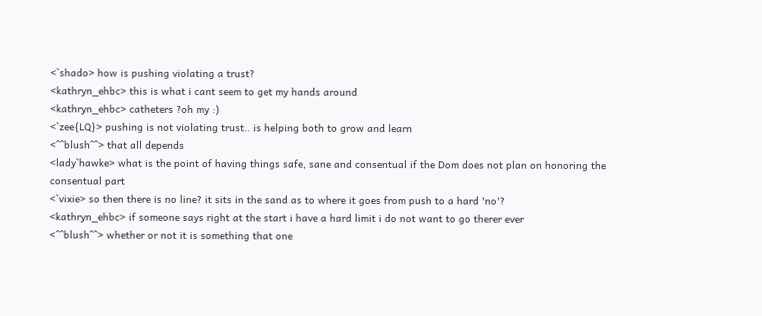<`shado> how is pushing violating a trust?
<kathryn_ehbc> this is what i cant seem to get my hands around
<kathryn_ehbc> catheters ?oh my :)
<`zee{LQ}> pushing is not violating trust.. is helping both to grow and learn
<^^blush^^> that all depends
<lady`hawke> what is the point of having things safe, sane and consentual if the Dom does not plan on honoring the consentual part
<`vixie> so then there is no line? it sits in the sand as to where it goes from push to a hard 'no'?
<kathryn_ehbc> if someone says right at the start i have a hard limit i do not want to go therer ever
<^^blush^^> whether or not it is something that one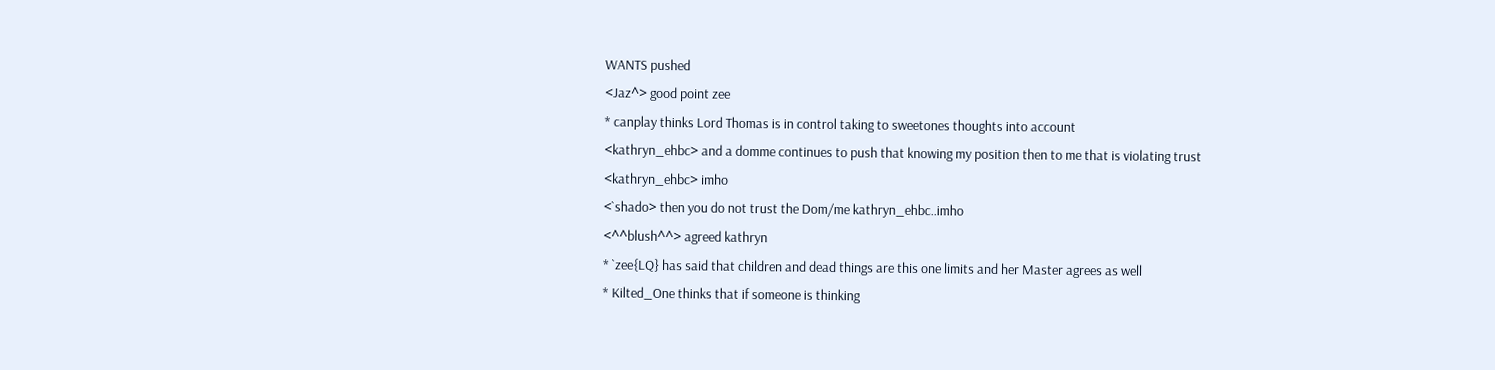WANTS pushed
<Jaz^> good point zee
* canplay thinks Lord Thomas is in control taking to sweetones thoughts into account
<kathryn_ehbc> and a domme continues to push that knowing my position then to me that is violating trust
<kathryn_ehbc> imho
<`shado> then you do not trust the Dom/me kathryn_ehbc..imho
<^^blush^^> agreed kathryn
* `zee{LQ} has said that children and dead things are this one limits and her Master agrees as well
* Kilted_One thinks that if someone is thinking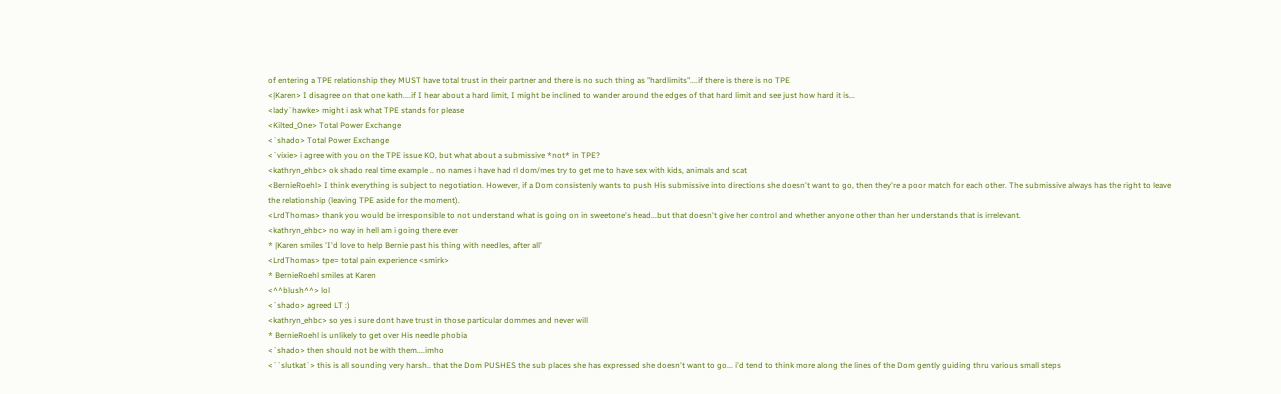of entering a TPE relationship they MUST have total trust in their partner and there is no such thing as "hardlimits"....if there is there is no TPE
<|Karen> I disagree on that one kath....if I hear about a hard limit, I might be inclined to wander around the edges of that hard limit and see just how hard it is...
<lady`hawke> might i ask what TPE stands for please
<Kilted_One> Total Power Exchange
<`shado> Total Power Exchange
<`vixie> i agree with you on the TPE issue KO, but what about a submissive *not* in TPE?
<kathryn_ehbc> ok shado real time example .. no names i have had rl dom/mes try to get me to have sex with kids, animals and scat
<BernieRoehl> I think everything is subject to negotiation. However, if a Dom consistenly wants to push His submissive into directions she doesn't want to go, then they're a poor match for each other. The submissive always has the right to leave the relationship (leaving TPE aside for the moment).
<LrdThomas> thank you would be irresponsible to not understand what is going on in sweetone's head...but that doesn't give her control and whether anyone other than her understands that is irrelevant.
<kathryn_ehbc> no way in hell am i going there ever
* |Karen smiles 'I'd love to help Bernie past his thing with needles, after all'
<LrdThomas> tpe= total pain experience <smirk>
* BernieRoehl smiles at Karen
<^^blush^^> lol
<`shado> agreed LT :)
<kathryn_ehbc> so yes i sure dont have trust in those particular dommes and never will
* BernieRoehl is unlikely to get over His needle phobia
<`shado> then should not be with them....imho
<``slutkat`> this is all sounding very harsh.. that the Dom PUSHES the sub places she has expressed she doesn't want to go... i'd tend to think more along the lines of the Dom gently guiding thru various small steps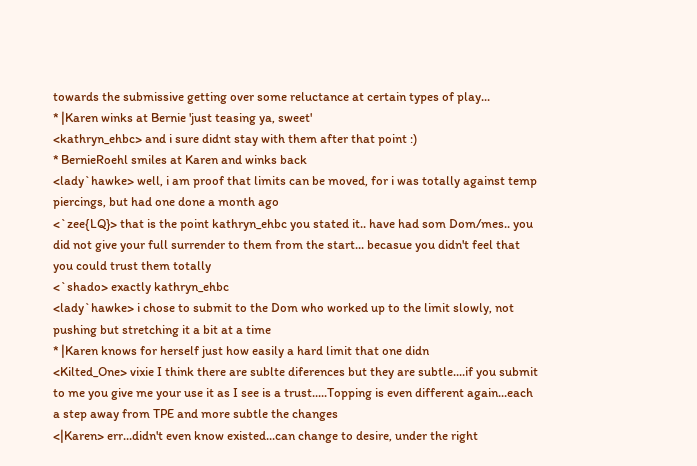towards the submissive getting over some reluctance at certain types of play...
* |Karen winks at Bernie 'just teasing ya, sweet'
<kathryn_ehbc> and i sure didnt stay with them after that point :)
* BernieRoehl smiles at Karen and winks back
<lady`hawke> well, i am proof that limits can be moved, for i was totally against temp piercings, but had one done a month ago
<`zee{LQ}> that is the point kathryn_ehbc you stated it.. have had som Dom/mes.. you did not give your full surrender to them from the start... becasue you didn't feel that you could trust them totally
<`shado> exactly kathryn_ehbc
<lady`hawke> i chose to submit to the Dom who worked up to the limit slowly, not pushing but stretching it a bit at a time
* |Karen knows for herself just how easily a hard limit that one didn
<Kilted_One> vixie I think there are sublte diferences but they are subtle....if you submit to me you give me your use it as I see is a trust.....Topping is even different again...each a step away from TPE and more subtle the changes
<|Karen> err...didn't even know existed...can change to desire, under the right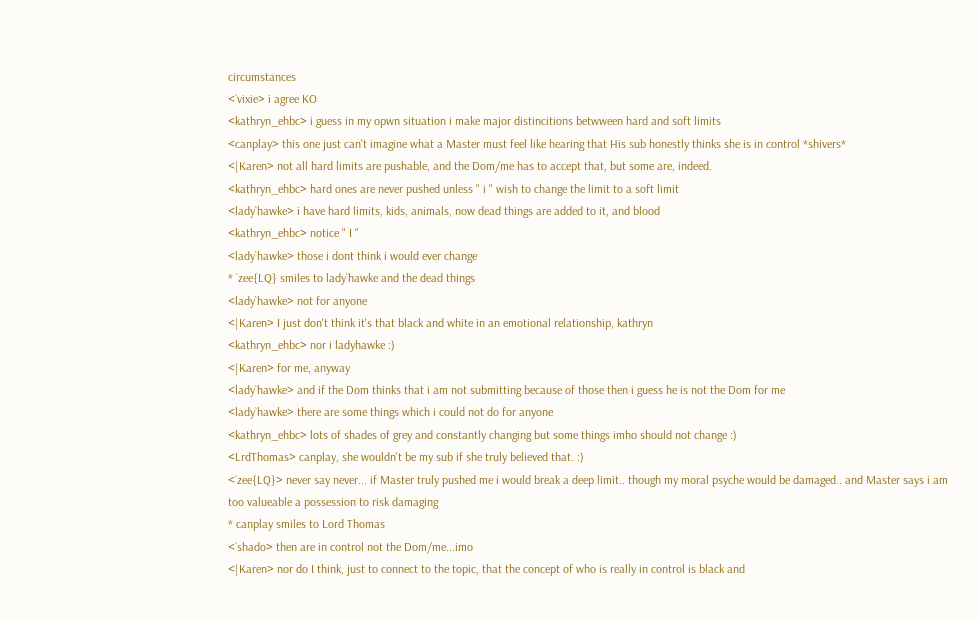circumstances
<`vixie> i agree KO
<kathryn_ehbc> i guess in my opwn situation i make major distincitions betwween hard and soft limits
<canplay> this one just can't imagine what a Master must feel like hearing that His sub honestly thinks she is in control *shivers*
<|Karen> not all hard limits are pushable, and the Dom/me has to accept that, but some are, indeed.
<kathryn_ehbc> hard ones are never pushed unless " i " wish to change the limit to a soft limit
<lady`hawke> i have hard limits, kids, animals, now dead things are added to it, and blood
<kathryn_ehbc> notice " I "
<lady`hawke> those i dont think i would ever change
* `zee{LQ} smiles to lady`hawke and the dead things
<lady`hawke> not for anyone
<|Karen> I just don't think it's that black and white in an emotional relationship, kathryn
<kathryn_ehbc> nor i ladyhawke :)
<|Karen> for me, anyway
<lady`hawke> and if the Dom thinks that i am not submitting because of those then i guess he is not the Dom for me
<lady`hawke> there are some things which i could not do for anyone
<kathryn_ehbc> lots of shades of grey and constantly changing but some things imho should not change :)
<LrdThomas> canplay, she wouldn't be my sub if she truly believed that. :)
<`zee{LQ}> never say never... if Master truly pushed me i would break a deep limit.. though my moral psyche would be damaged.. and Master says i am too valueable a possession to risk damaging
* canplay smiles to Lord Thomas
<`shado> then are in control not the Dom/me...imo
<|Karen> nor do I think, just to connect to the topic, that the concept of who is really in control is black and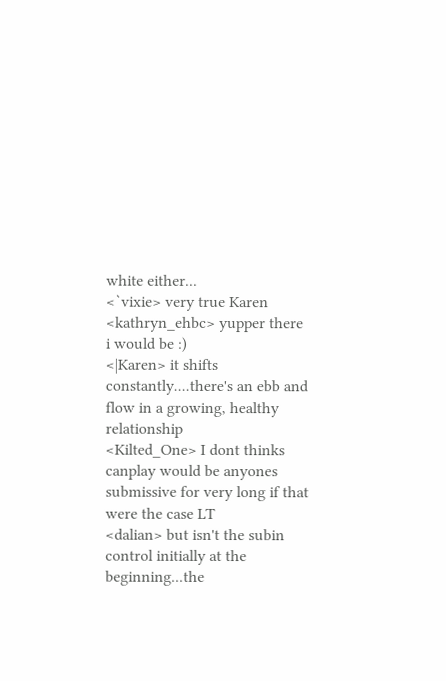white either...
<`vixie> very true Karen
<kathryn_ehbc> yupper there i would be :)
<|Karen> it shifts constantly....there's an ebb and flow in a growing, healthy relationship
<Kilted_One> I dont thinks canplay would be anyones submissive for very long if that were the case LT
<dalian> but isn't the subin control initially at the beginning...the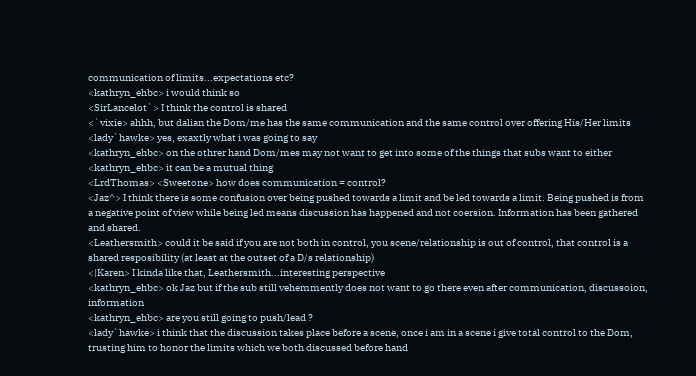communication of limits...expectations etc?
<kathryn_ehbc> i would think so
<SirLancelot`> I think the control is shared
<`vixie> ahhh, but dalian the Dom/me has the same communication and the same control over offering His/Her limits
<lady`hawke> yes, exaxtly what i was going to say
<kathryn_ehbc> on the othrer hand Dom/mes may not want to get into some of the things that subs want to either
<kathryn_ehbc> it can be a mutual thing
<LrdThomas> <Sweetone> how does communication = control?
<Jaz^> I think there is some confusion over being pushed towards a limit and be led towards a limit. Being pushed is from a negative point of view while being led means discussion has happened and not coersion. Information has been gathered and shared.
<Leathersmith> could it be said if you are not both in control, you scene/relationship is out of control, that control is a shared resposibility (at least at the outset of a D/s relationship)
<|Karen> I kinda like that, Leathersmith...interesting perspective
<kathryn_ehbc> ok Jaz but if the sub still vehemmently does not want to go there even after communication, discussoion, information
<kathryn_ehbc> are you still going to push/lead ?
<lady`hawke> i think that the discussion takes place before a scene, once i am in a scene i give total control to the Dom, trusting him to honor the limits which we both discussed before hand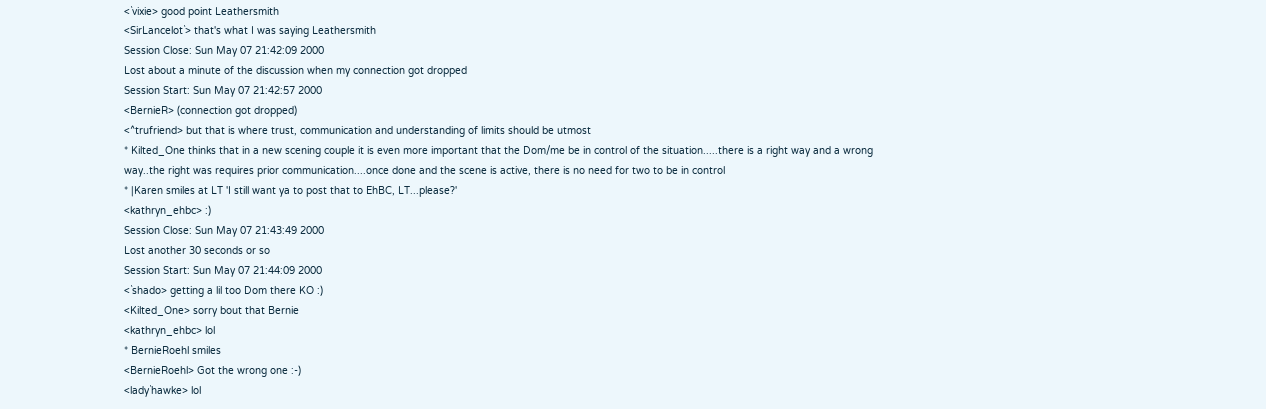<`vixie> good point Leathersmith
<SirLancelot`> that's what I was saying Leathersmith
Session Close: Sun May 07 21:42:09 2000
Lost about a minute of the discussion when my connection got dropped
Session Start: Sun May 07 21:42:57 2000
<BernieR> (connection got dropped)
<^trufriend> but that is where trust, communication and understanding of limits should be utmost
* Kilted_One thinks that in a new scening couple it is even more important that the Dom/me be in control of the situation.....there is a right way and a wrong way..the right was requires prior communication....once done and the scene is active, there is no need for two to be in control
* |Karen smiles at LT 'I still want ya to post that to EhBC, LT...please?'
<kathryn_ehbc> :)
Session Close: Sun May 07 21:43:49 2000
Lost another 30 seconds or so
Session Start: Sun May 07 21:44:09 2000
<`shado> getting a lil too Dom there KO :)
<Kilted_One> sorry bout that Bernie
<kathryn_ehbc> lol
* BernieRoehl smiles
<BernieRoehl> Got the wrong one :-)
<lady`hawke> lol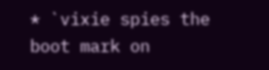* `vixie spies the boot mark on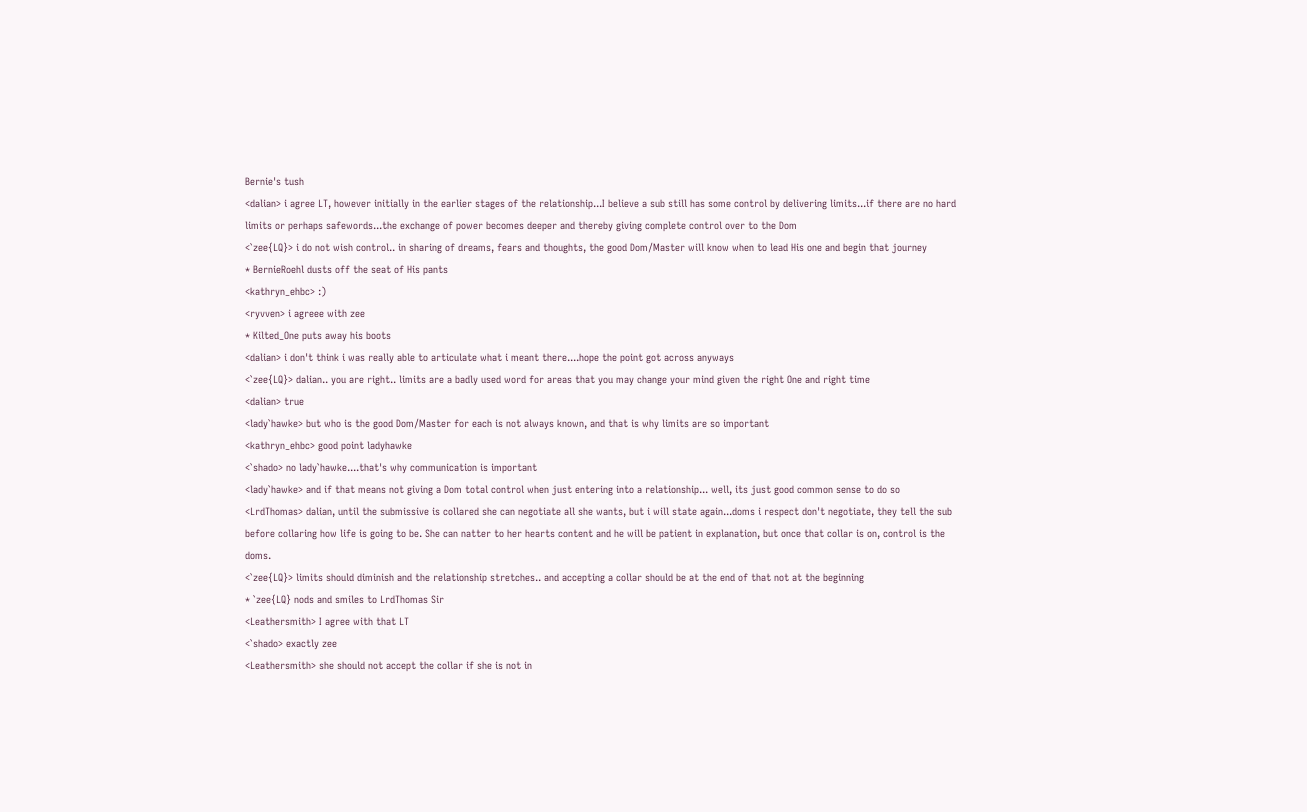Bernie's tush
<dalian> i agree LT, however initially in the earlier stages of the relationship...I believe a sub still has some control by delivering limits...if there are no hard limits or perhaps safewords...the exchange of power becomes deeper and thereby giving complete control over to the Dom
<`zee{LQ}> i do not wish control.. in sharing of dreams, fears and thoughts, the good Dom/Master will know when to lead His one and begin that journey
* BernieRoehl dusts off the seat of His pants
<kathryn_ehbc> :)
<ryvven> i agreee with zee
* Kilted_One puts away his boots
<dalian> i don't think i was really able to articulate what i meant there....hope the point got across anyways
<`zee{LQ}> dalian.. you are right.. limits are a badly used word for areas that you may change your mind given the right One and right time
<dalian> true
<lady`hawke> but who is the good Dom/Master for each is not always known, and that is why limits are so important
<kathryn_ehbc> good point ladyhawke
<`shado> no lady`hawke....that's why communication is important
<lady`hawke> and if that means not giving a Dom total control when just entering into a relationship... well, its just good common sense to do so
<LrdThomas> dalian, until the submissive is collared she can negotiate all she wants, but i will state again...doms i respect don't negotiate, they tell the sub before collaring how life is going to be. She can natter to her hearts content and he will be patient in explanation, but once that collar is on, control is the doms.
<`zee{LQ}> limits should diminish and the relationship stretches.. and accepting a collar should be at the end of that not at the beginning
* `zee{LQ} nods and smiles to LrdThomas Sir
<Leathersmith> I agree with that LT
<`shado> exactly zee
<Leathersmith> she should not accept the collar if she is not in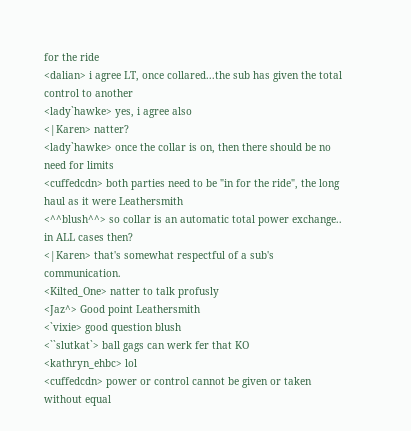for the ride
<dalian> i agree LT, once collared...the sub has given the total control to another
<lady`hawke> yes, i agree also
<|Karen> natter?
<lady`hawke> once the collar is on, then there should be no need for limits
<cuffedcdn> both parties need to be "in for the ride", the long haul as it were Leathersmith
<^^blush^^> so collar is an automatic total power exchange.. in ALL cases then?
<|Karen> that's somewhat respectful of a sub's communication.
<Kilted_One> natter to talk profusly
<Jaz^> Good point Leathersmith
<`vixie> good question blush
<``slutkat`> ball gags can werk fer that KO
<kathryn_ehbc> lol
<cuffedcdn> power or control cannot be given or taken without equal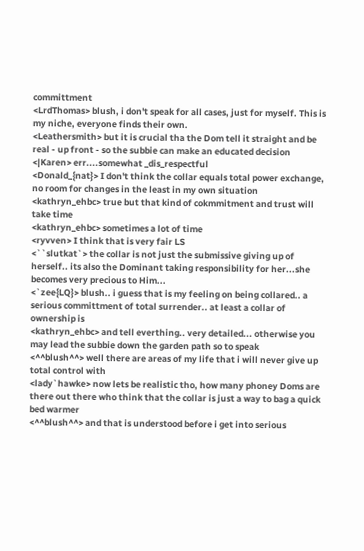committment
<LrdThomas> blush, i don't speak for all cases, just for myself. This is my niche, everyone finds their own.
<Leathersmith> but it is crucial tha the Dom tell it straight and be real - up front - so the subbie can make an educated decision
<|Karen> err....somewhat _dis_respectful
<Donald_{nat}> I don't think the collar equals total power exchange, no room for changes in the least in my own situation
<kathryn_ehbc> true but that kind of cokmmitment and trust will take time
<kathryn_ehbc> sometimes a lot of time
<ryvven> I think that is very fair LS
<``slutkat`> the collar is not just the submissive giving up of herself.. its also the Dominant taking responsibility for her...she becomes very precious to Him...
<`zee{LQ}> blush.. i guess that is my feeling on being collared.. a serious committment of total surrender.. at least a collar of ownership is
<kathryn_ehbc> and tell everthing.. very detailed... otherwise you may lead the subbie down the garden path so to speak
<^^blush^^> well there are areas of my life that i will never give up total control with
<lady`hawke> now lets be realistic tho, how many phoney Doms are there out there who think that the collar is just a way to bag a quick bed warmer
<^^blush^^> and that is understood before i get into serious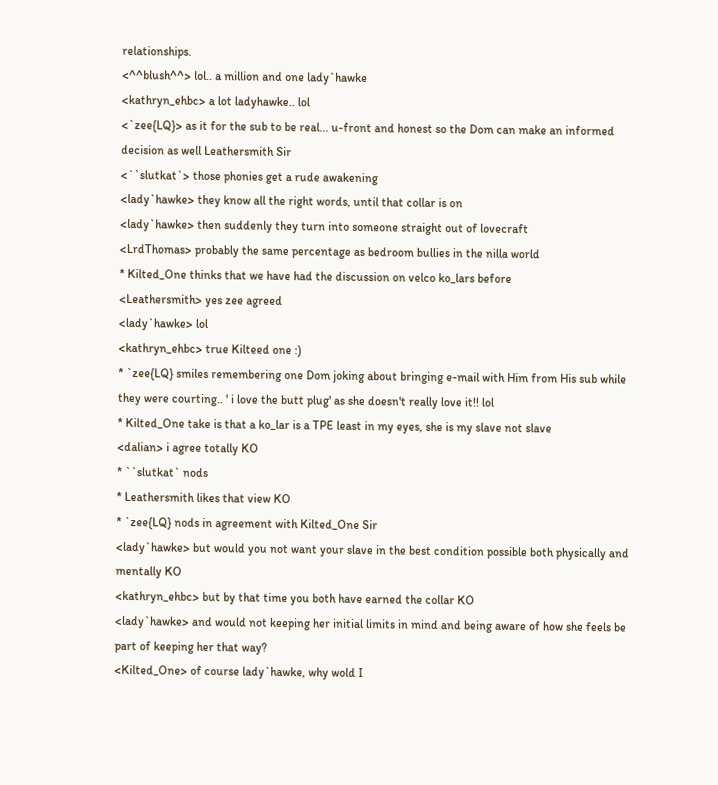relationships.
<^^blush^^> lol.. a million and one lady`hawke
<kathryn_ehbc> a lot ladyhawke.. lol
<`zee{LQ}> as it for the sub to be real... u-front and honest so the Dom can make an informed decision as well Leathersmith Sir
<``slutkat`> those phonies get a rude awakening
<lady`hawke> they know all the right words, until that collar is on
<lady`hawke> then suddenly they turn into someone straight out of lovecraft
<LrdThomas> probably the same percentage as bedroom bullies in the nilla world
* Kilted_One thinks that we have had the discussion on velco ko_lars before
<Leathersmith> yes zee agreed
<lady`hawke> lol
<kathryn_ehbc> true Kilteed one :)
* `zee{LQ} smiles remembering one Dom joking about bringing e-mail with Him from His sub while they were courting.. ' i love the butt plug' as she doesn't really love it!! lol
* Kilted_One take is that a ko_lar is a TPE least in my eyes, she is my slave not slave
<dalian> i agree totally KO
* ``slutkat` nods
* Leathersmith likes that view KO
* `zee{LQ} nods in agreement with Kilted_One Sir
<lady`hawke> but would you not want your slave in the best condition possible both physically and mentally KO
<kathryn_ehbc> but by that time you both have earned the collar KO
<lady`hawke> and would not keeping her initial limits in mind and being aware of how she feels be part of keeping her that way?
<Kilted_One> of course lady`hawke, why wold I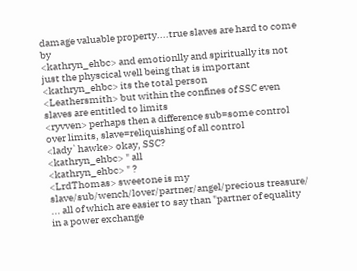damage valuable property....true slaves are hard to come by
<kathryn_ehbc> and emotionlly and spiritually its not just the physcical well being that is important
<kathryn_ehbc> its the total person
<Leathersmith> but within the confines of SSC even slaves are entitled to limits
<ryvven> perhaps then a difference sub=some control over limits, slave=reliquishing of all control
<lady`hawke> okay, SSC?
<kathryn_ehbc> " all
<kathryn_ehbc> " ?
<LrdThomas> sweetone is my slave/sub/wench/lover/partner/angel/precious treasure/ ... all of which are easier to say than "partner of equality in a power exchange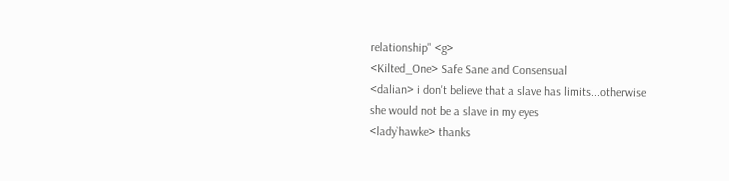relationship" <g>
<Kilted_One> Safe Sane and Consensual
<dalian> i don't believe that a slave has limits...otherwise she would not be a slave in my eyes
<lady`hawke> thanks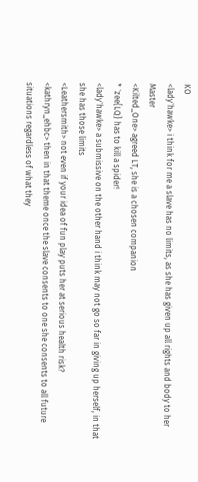KO
<lady`hawke> i think for me a slave has no limits, as she has given up all rights and body to her Master
<Kilted_One> agreed LT, she is a chosen companion
* `zee{LQ} has to kill a spider!
<lady`hawke> a submissive on the other hand i think may not go so far in giving up herself, in that she has those limits
<Leathersmith> not even if your idea of fun play puts her at serious health risk?
<kathryn_ehbc> then in that theme once the slave consents to one she consents to all future situations regardless of what they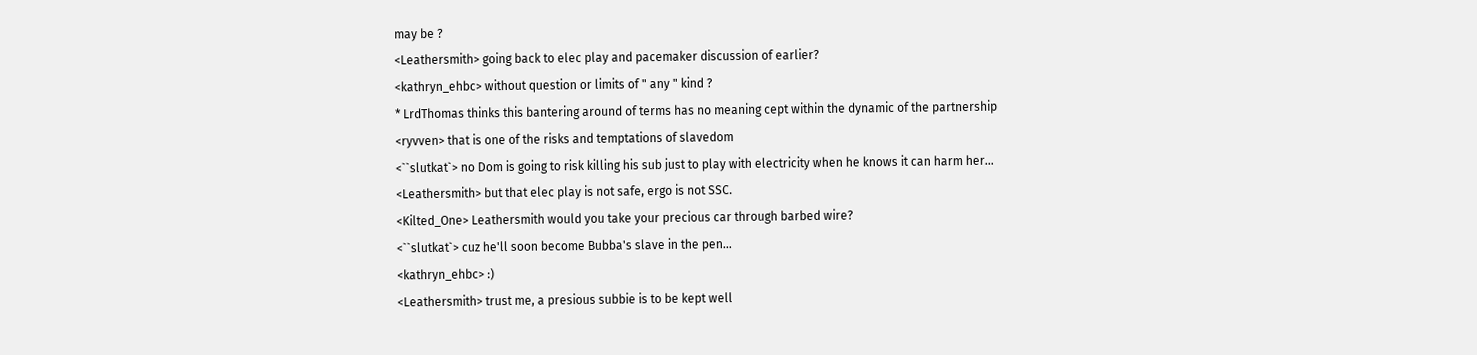may be ?
<Leathersmith> going back to elec play and pacemaker discussion of earlier?
<kathryn_ehbc> without question or limits of " any " kind ?
* LrdThomas thinks this bantering around of terms has no meaning cept within the dynamic of the partnership
<ryvven> that is one of the risks and temptations of slavedom
<``slutkat`> no Dom is going to risk killing his sub just to play with electricity when he knows it can harm her...
<Leathersmith> but that elec play is not safe, ergo is not SSC.
<Kilted_One> Leathersmith would you take your precious car through barbed wire?
<``slutkat`> cuz he'll soon become Bubba's slave in the pen...
<kathryn_ehbc> :)
<Leathersmith> trust me, a presious subbie is to be kept well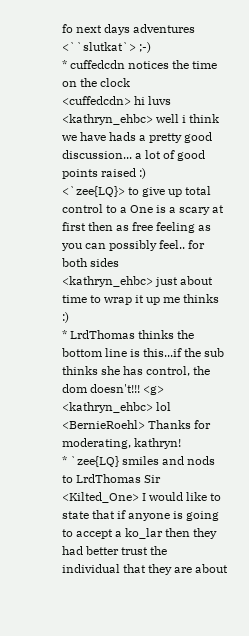fo next days adventures
<``slutkat`> ;-)
* cuffedcdn notices the time on the clock
<cuffedcdn> hi luvs
<kathryn_ehbc> well i think we have hads a pretty good discussion... a lot of good points raised :)
<`zee{LQ}> to give up total control to a One is a scary at first then as free feeling as you can possibly feel.. for both sides
<kathryn_ehbc> just about time to wrap it up me thinks :)
* LrdThomas thinks the bottom line is this...if the sub thinks she has control, the dom doesn't!!! <g>
<kathryn_ehbc> lol
<BernieRoehl> Thanks for moderating, kathryn!
* `zee{LQ} smiles and nods to LrdThomas Sir
<Kilted_One> I would like to state that if anyone is going to accept a ko_lar then they had better trust the individual that they are about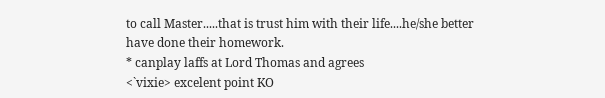to call Master.....that is trust him with their life....he/she better have done their homework.
* canplay laffs at Lord Thomas and agrees
<`vixie> excelent point KO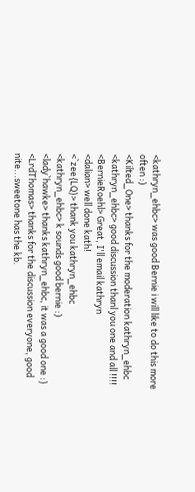<kathryn_ehbc> was good Bernie i will like to do this more often :)
<Kilted_One> thanks for the moderation kathryn_ehbc
<kathryn_ehbc> good discussion thanl you one and all !!!!
<BernieRoehl> Great, I'll email kathryn
<dalian> well done kath!
<`zee{LQ}> thank you kathryn_ehbc
<kathryn_ehbc> k sounds good bernie :)
<lady`hawke> thanks kathryn_ehbc, it was a good one :}
<LrdThomas> thanks for the discussion everyone, good nite...sweetone has the kb.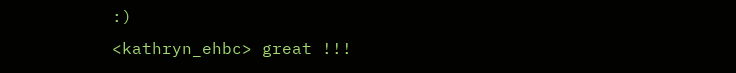:)
<kathryn_ehbc> great !!!